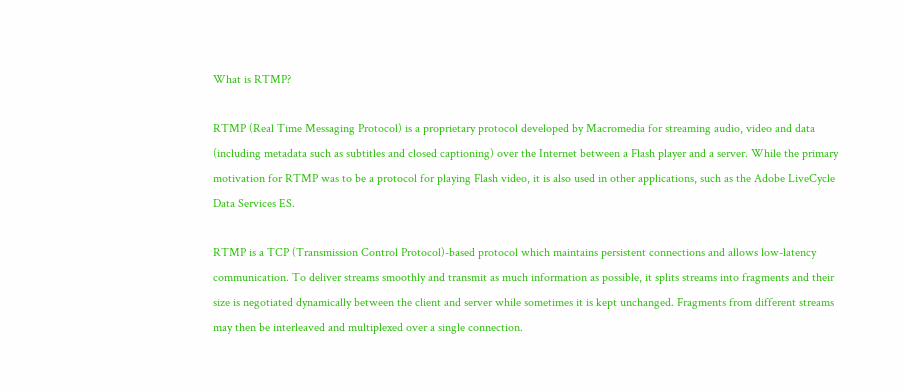What is RTMP?

RTMP (Real Time Messaging Protocol) is a proprietary protocol developed by Macromedia for streaming audio, video and data (including metadata such as subtitles and closed captioning) over the Internet between a Flash player and a server. While the primary motivation for RTMP was to be a protocol for playing Flash video, it is also used in other applications, such as the Adobe LiveCycle Data Services ES.

RTMP is a TCP (Transmission Control Protocol)-based protocol which maintains persistent connections and allows low-latency communication. To deliver streams smoothly and transmit as much information as possible, it splits streams into fragments and their size is negotiated dynamically between the client and server while sometimes it is kept unchanged. Fragments from different streams may then be interleaved and multiplexed over a single connection.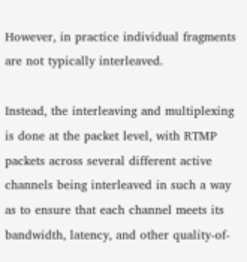However, in practice individual fragments are not typically interleaved.

Instead, the interleaving and multiplexing is done at the packet level, with RTMP packets across several different active channels being interleaved in such a way as to ensure that each channel meets its bandwidth, latency, and other quality-of-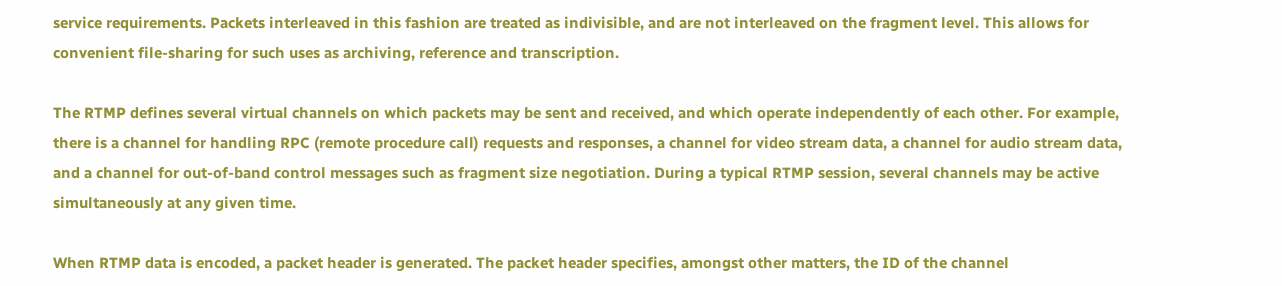service requirements. Packets interleaved in this fashion are treated as indivisible, and are not interleaved on the fragment level. This allows for convenient file-sharing for such uses as archiving, reference and transcription.

The RTMP defines several virtual channels on which packets may be sent and received, and which operate independently of each other. For example, there is a channel for handling RPC (remote procedure call) requests and responses, a channel for video stream data, a channel for audio stream data, and a channel for out-of-band control messages such as fragment size negotiation. During a typical RTMP session, several channels may be active simultaneously at any given time.

When RTMP data is encoded, a packet header is generated. The packet header specifies, amongst other matters, the ID of the channel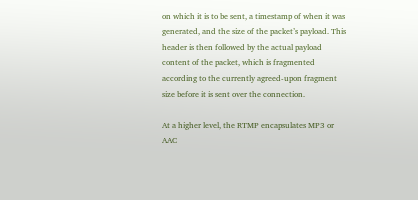on which it is to be sent, a timestamp of when it was generated, and the size of the packet’s payload. This header is then followed by the actual payload content of the packet, which is fragmented according to the currently agreed-upon fragment size before it is sent over the connection.

At a higher level, the RTMP encapsulates MP3 or AAC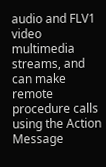audio and FLV1 video multimedia streams, and can make remote procedure calls using the Action Message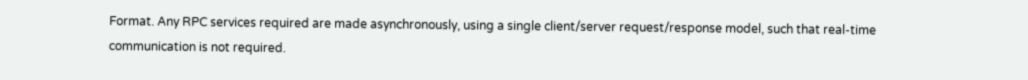Format. Any RPC services required are made asynchronously, using a single client/server request/response model, such that real-time communication is not required.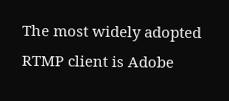The most widely adopted RTMP client is Adobe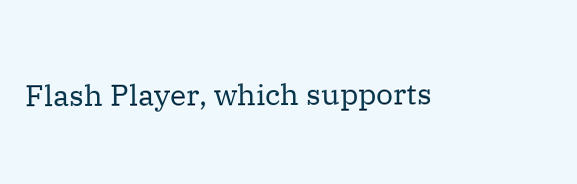Flash Player, which supports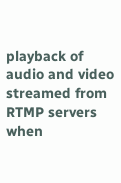playback of audio and video streamed from RTMP servers when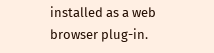installed as a web browser plug-in.